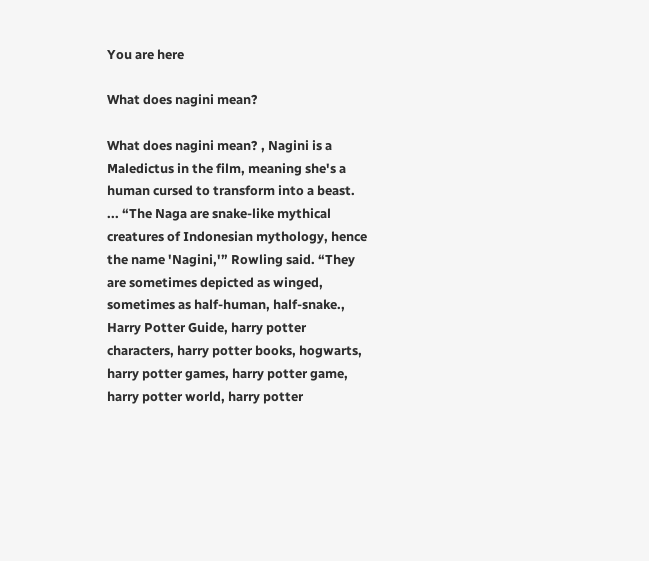You are here

What does nagini mean?

What does nagini mean? , Nagini is a Maledictus in the film, meaning she's a human cursed to transform into a beast. ... “The Naga are snake-like mythical creatures of Indonesian mythology, hence the name 'Nagini,'” Rowling said. “They are sometimes depicted as winged, sometimes as half-human, half-snake., Harry Potter Guide, harry potter characters, harry potter books, hogwarts, harry potter games, harry potter game, harry potter world, harry potter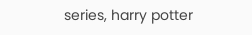series, harry potter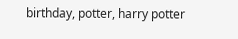birthday, potter, harry potter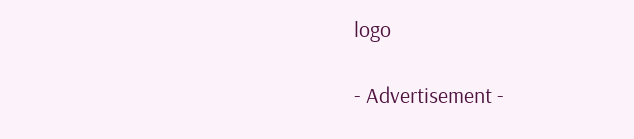logo

- Advertisement -